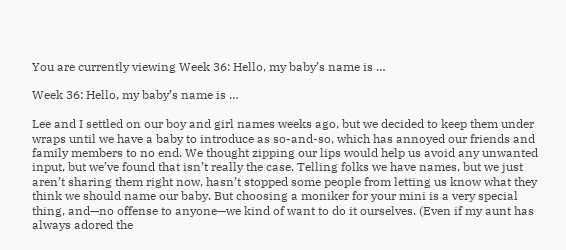You are currently viewing Week 36: Hello, my baby’s name is …

Week 36: Hello, my baby’s name is …

Lee and I settled on our boy and girl names weeks ago, but we decided to keep them under wraps until we have a baby to introduce as so-and-so, which has annoyed our friends and family members to no end. We thought zipping our lips would help us avoid any unwanted input, but we’ve found that isn’t really the case. Telling folks we have names, but we just aren’t sharing them right now, hasn’t stopped some people from letting us know what they think we should name our baby. But choosing a moniker for your mini is a very special thing, and—no offense to anyone—we kind of want to do it ourselves. (Even if my aunt has always adored the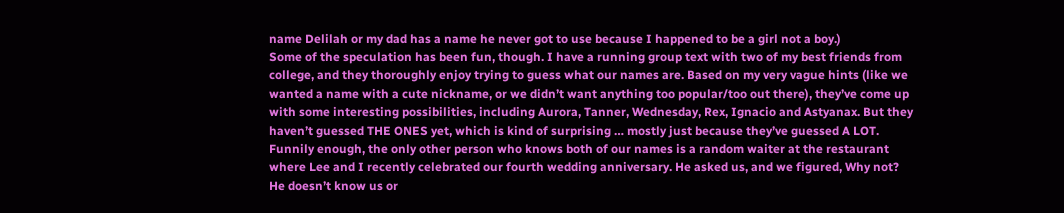name Delilah or my dad has a name he never got to use because I happened to be a girl not a boy.)
Some of the speculation has been fun, though. I have a running group text with two of my best friends from college, and they thoroughly enjoy trying to guess what our names are. Based on my very vague hints (like we wanted a name with a cute nickname, or we didn’t want anything too popular/too out there), they’ve come up with some interesting possibilities, including Aurora, Tanner, Wednesday, Rex, Ignacio and Astyanax. But they haven’t guessed THE ONES yet, which is kind of surprising … mostly just because they’ve guessed A LOT.
Funnily enough, the only other person who knows both of our names is a random waiter at the restaurant where Lee and I recently celebrated our fourth wedding anniversary. He asked us, and we figured, Why not? He doesn’t know us or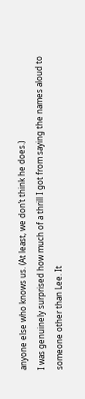anyone else who knows us. (At least, we don’t think he does.)
I was genuinely surprised how much of a thrill I got from saying the names aloud to someone other than Lee. It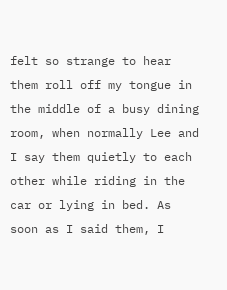felt so strange to hear them roll off my tongue in the middle of a busy dining room, when normally Lee and I say them quietly to each other while riding in the car or lying in bed. As soon as I said them, I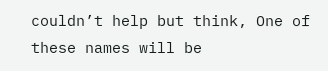couldn’t help but think, One of these names will be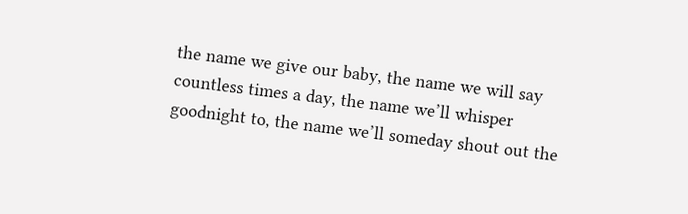the name we give our baby, the name we will say countless times a day, the name we’ll whisper goodnight to, the name we’ll someday shout out the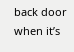back door when it’s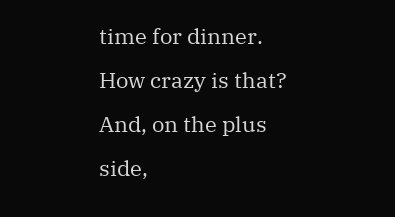time for dinner. How crazy is that?
And, on the plus side,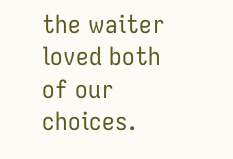the waiter loved both of our choices.